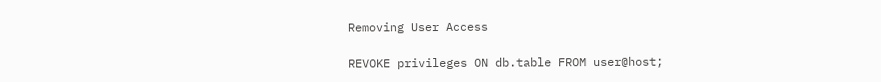Removing User Access

REVOKE privileges ON db.table FROM user@host;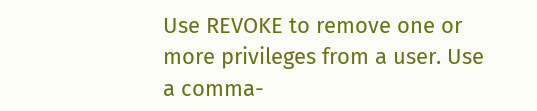Use REVOKE to remove one or more privileges from a user. Use a comma-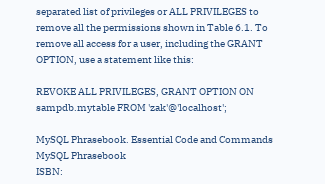separated list of privileges or ALL PRIVILEGES to remove all the permissions shown in Table 6.1. To remove all access for a user, including the GRANT OPTION, use a statement like this:

REVOKE ALL PRIVILEGES, GRANT OPTION ON sampdb.mytable FROM 'zak'@'localhost';

MySQL Phrasebook. Essential Code and Commands
MySQL Phrasebook
ISBN: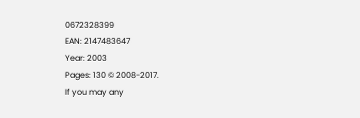0672328399
EAN: 2147483647
Year: 2003
Pages: 130 © 2008-2017.
If you may any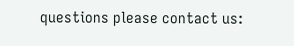questions please contact us: